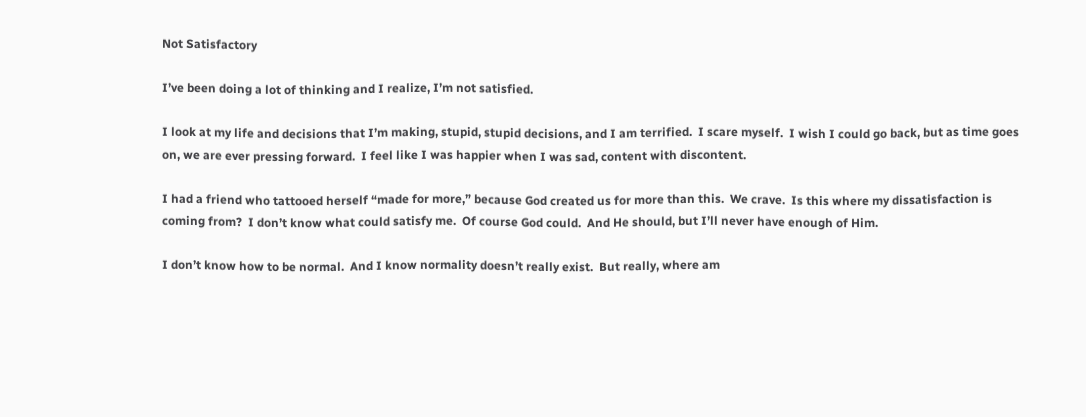Not Satisfactory

I’ve been doing a lot of thinking and I realize, I’m not satisfied.

I look at my life and decisions that I’m making, stupid, stupid decisions, and I am terrified.  I scare myself.  I wish I could go back, but as time goes on, we are ever pressing forward.  I feel like I was happier when I was sad, content with discontent.

I had a friend who tattooed herself “made for more,” because God created us for more than this.  We crave.  Is this where my dissatisfaction is coming from?  I don’t know what could satisfy me.  Of course God could.  And He should, but I’ll never have enough of Him.

I don’t know how to be normal.  And I know normality doesn’t really exist.  But really, where am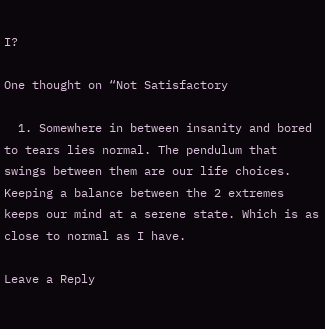I?

One thought on “Not Satisfactory

  1. Somewhere in between insanity and bored to tears lies normal. The pendulum that swings between them are our life choices. Keeping a balance between the 2 extremes keeps our mind at a serene state. Which is as close to normal as I have.

Leave a Reply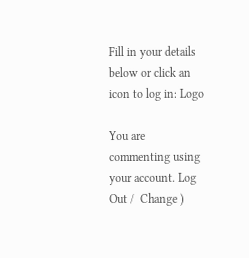Fill in your details below or click an icon to log in: Logo

You are commenting using your account. Log Out /  Change )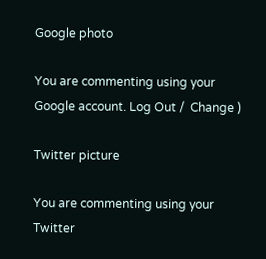Google photo

You are commenting using your Google account. Log Out /  Change )

Twitter picture

You are commenting using your Twitter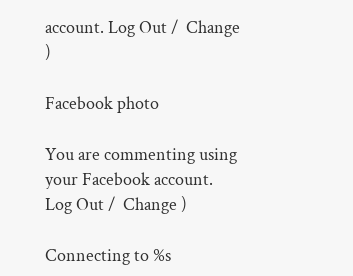account. Log Out /  Change )

Facebook photo

You are commenting using your Facebook account. Log Out /  Change )

Connecting to %s